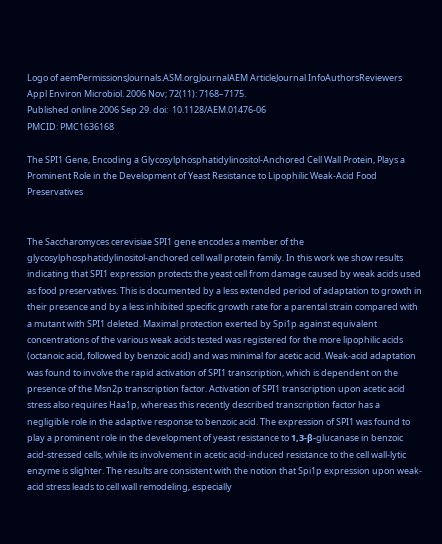Logo of aemPermissionsJournals.ASM.orgJournalAEM ArticleJournal InfoAuthorsReviewers
Appl Environ Microbiol. 2006 Nov; 72(11): 7168–7175.
Published online 2006 Sep 29. doi:  10.1128/AEM.01476-06
PMCID: PMC1636168

The SPI1 Gene, Encoding a Glycosylphosphatidylinositol-Anchored Cell Wall Protein, Plays a Prominent Role in the Development of Yeast Resistance to Lipophilic Weak-Acid Food Preservatives


The Saccharomyces cerevisiae SPI1 gene encodes a member of the glycosylphosphatidylinositol-anchored cell wall protein family. In this work we show results indicating that SPI1 expression protects the yeast cell from damage caused by weak acids used as food preservatives. This is documented by a less extended period of adaptation to growth in their presence and by a less inhibited specific growth rate for a parental strain compared with a mutant with SPI1 deleted. Maximal protection exerted by Spi1p against equivalent concentrations of the various weak acids tested was registered for the more lipophilic acids (octanoic acid, followed by benzoic acid) and was minimal for acetic acid. Weak-acid adaptation was found to involve the rapid activation of SPI1 transcription, which is dependent on the presence of the Msn2p transcription factor. Activation of SPI1 transcription upon acetic acid stress also requires Haa1p, whereas this recently described transcription factor has a negligible role in the adaptive response to benzoic acid. The expression of SPI1 was found to play a prominent role in the development of yeast resistance to 1,3-β-glucanase in benzoic acid-stressed cells, while its involvement in acetic acid-induced resistance to the cell wall-lytic enzyme is slighter. The results are consistent with the notion that Spi1p expression upon weak-acid stress leads to cell wall remodeling, especially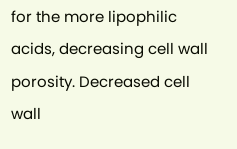for the more lipophilic acids, decreasing cell wall porosity. Decreased cell wall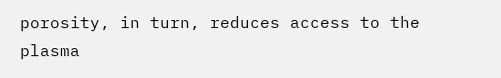porosity, in turn, reduces access to the plasma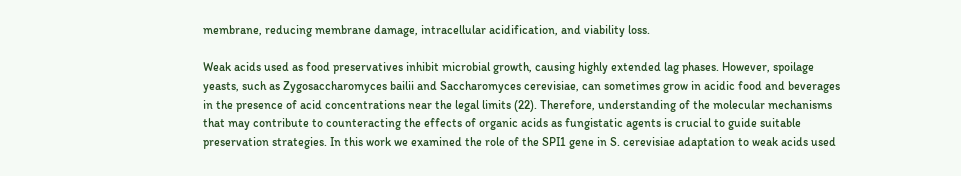membrane, reducing membrane damage, intracellular acidification, and viability loss.

Weak acids used as food preservatives inhibit microbial growth, causing highly extended lag phases. However, spoilage yeasts, such as Zygosaccharomyces bailii and Saccharomyces cerevisiae, can sometimes grow in acidic food and beverages in the presence of acid concentrations near the legal limits (22). Therefore, understanding of the molecular mechanisms that may contribute to counteracting the effects of organic acids as fungistatic agents is crucial to guide suitable preservation strategies. In this work we examined the role of the SPI1 gene in S. cerevisiae adaptation to weak acids used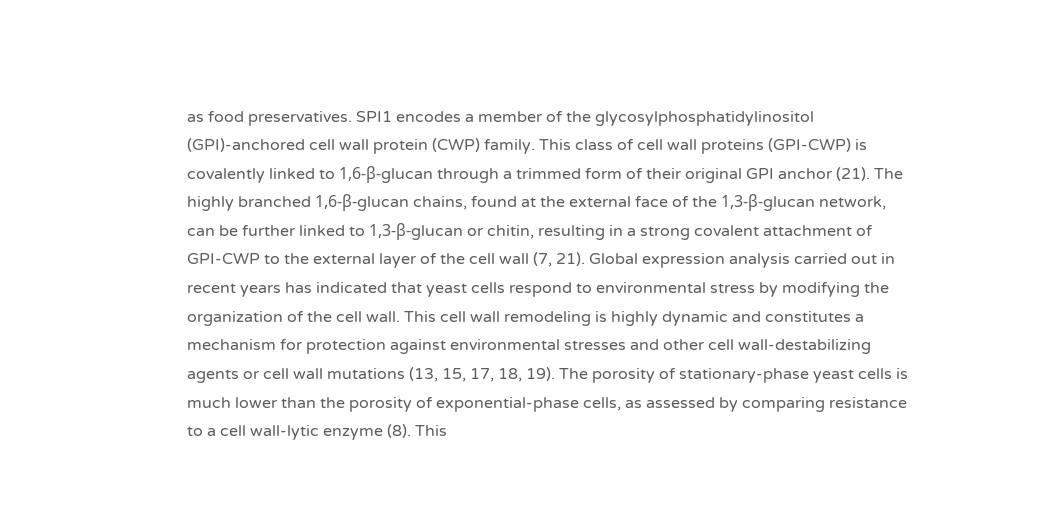as food preservatives. SPI1 encodes a member of the glycosylphosphatidylinositol (GPI)-anchored cell wall protein (CWP) family. This class of cell wall proteins (GPI-CWP) is covalently linked to 1,6-β-glucan through a trimmed form of their original GPI anchor (21). The highly branched 1,6-β-glucan chains, found at the external face of the 1,3-β-glucan network, can be further linked to 1,3-β-glucan or chitin, resulting in a strong covalent attachment of GPI-CWP to the external layer of the cell wall (7, 21). Global expression analysis carried out in recent years has indicated that yeast cells respond to environmental stress by modifying the organization of the cell wall. This cell wall remodeling is highly dynamic and constitutes a mechanism for protection against environmental stresses and other cell wall-destabilizing agents or cell wall mutations (13, 15, 17, 18, 19). The porosity of stationary-phase yeast cells is much lower than the porosity of exponential-phase cells, as assessed by comparing resistance to a cell wall-lytic enzyme (8). This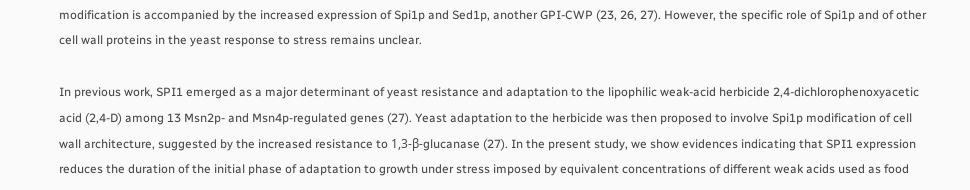modification is accompanied by the increased expression of Spi1p and Sed1p, another GPI-CWP (23, 26, 27). However, the specific role of Spi1p and of other cell wall proteins in the yeast response to stress remains unclear.

In previous work, SPI1 emerged as a major determinant of yeast resistance and adaptation to the lipophilic weak-acid herbicide 2,4-dichlorophenoxyacetic acid (2,4-D) among 13 Msn2p- and Msn4p-regulated genes (27). Yeast adaptation to the herbicide was then proposed to involve Spi1p modification of cell wall architecture, suggested by the increased resistance to 1,3-β-glucanase (27). In the present study, we show evidences indicating that SPI1 expression reduces the duration of the initial phase of adaptation to growth under stress imposed by equivalent concentrations of different weak acids used as food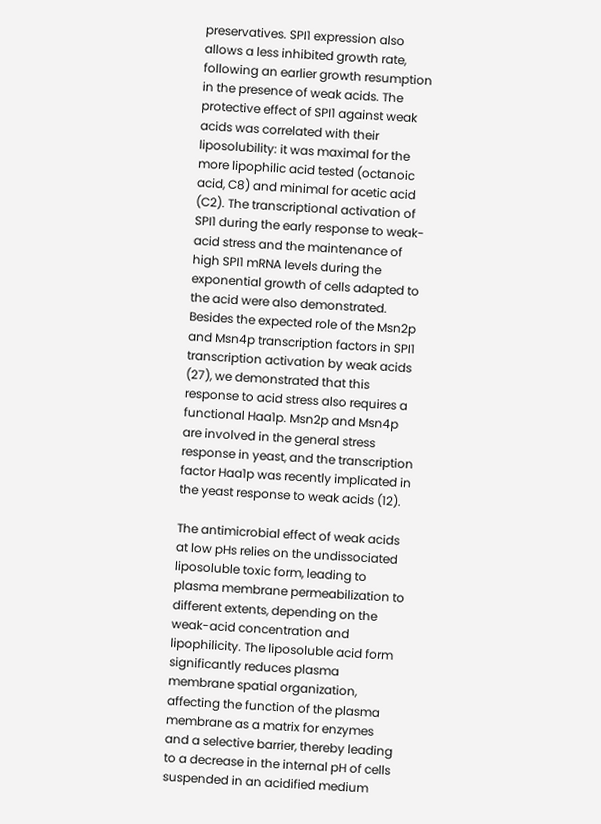preservatives. SPI1 expression also allows a less inhibited growth rate, following an earlier growth resumption in the presence of weak acids. The protective effect of SPI1 against weak acids was correlated with their liposolubility: it was maximal for the more lipophilic acid tested (octanoic acid, C8) and minimal for acetic acid (C2). The transcriptional activation of SPI1 during the early response to weak-acid stress and the maintenance of high SPI1 mRNA levels during the exponential growth of cells adapted to the acid were also demonstrated. Besides the expected role of the Msn2p and Msn4p transcription factors in SPI1 transcription activation by weak acids (27), we demonstrated that this response to acid stress also requires a functional Haa1p. Msn2p and Msn4p are involved in the general stress response in yeast, and the transcription factor Haa1p was recently implicated in the yeast response to weak acids (12).

The antimicrobial effect of weak acids at low pHs relies on the undissociated liposoluble toxic form, leading to plasma membrane permeabilization to different extents, depending on the weak-acid concentration and lipophilicity. The liposoluble acid form significantly reduces plasma membrane spatial organization, affecting the function of the plasma membrane as a matrix for enzymes and a selective barrier, thereby leading to a decrease in the internal pH of cells suspended in an acidified medium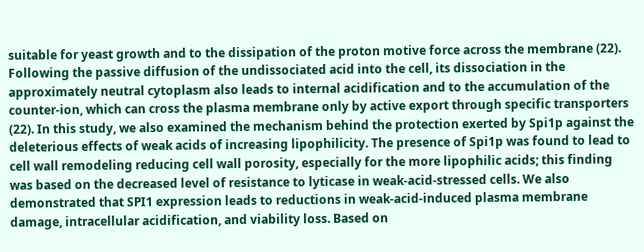suitable for yeast growth and to the dissipation of the proton motive force across the membrane (22). Following the passive diffusion of the undissociated acid into the cell, its dissociation in the approximately neutral cytoplasm also leads to internal acidification and to the accumulation of the counter-ion, which can cross the plasma membrane only by active export through specific transporters (22). In this study, we also examined the mechanism behind the protection exerted by Spi1p against the deleterious effects of weak acids of increasing lipophilicity. The presence of Spi1p was found to lead to cell wall remodeling reducing cell wall porosity, especially for the more lipophilic acids; this finding was based on the decreased level of resistance to lyticase in weak-acid-stressed cells. We also demonstrated that SPI1 expression leads to reductions in weak-acid-induced plasma membrane damage, intracellular acidification, and viability loss. Based on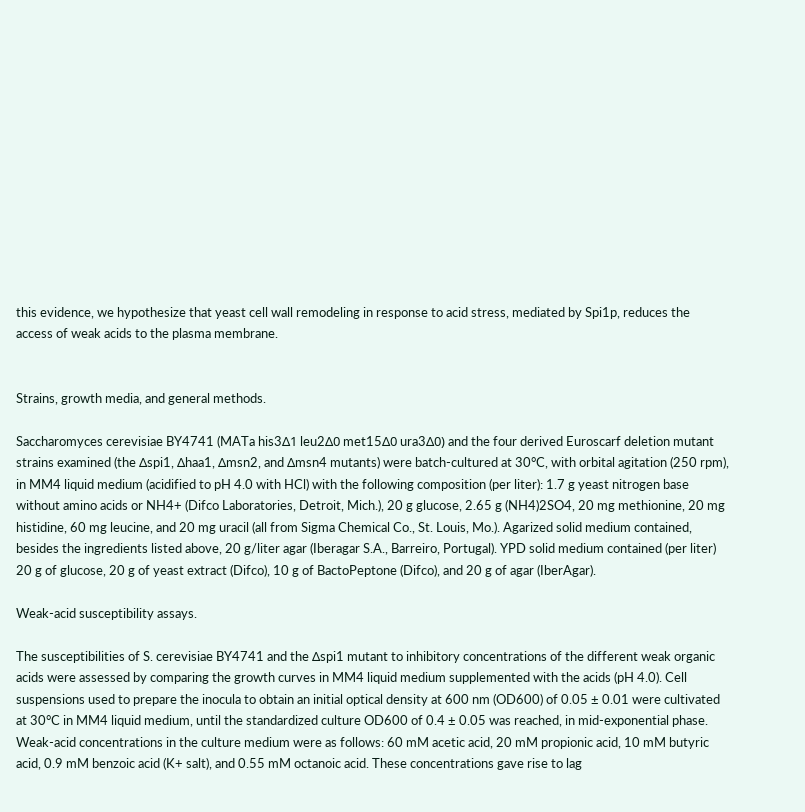this evidence, we hypothesize that yeast cell wall remodeling in response to acid stress, mediated by Spi1p, reduces the access of weak acids to the plasma membrane.


Strains, growth media, and general methods.

Saccharomyces cerevisiae BY4741 (MATa his3Δ1 leu2Δ0 met15Δ0 ura3Δ0) and the four derived Euroscarf deletion mutant strains examined (the Δspi1, Δhaa1, Δmsn2, and Δmsn4 mutants) were batch-cultured at 30°C, with orbital agitation (250 rpm), in MM4 liquid medium (acidified to pH 4.0 with HCl) with the following composition (per liter): 1.7 g yeast nitrogen base without amino acids or NH4+ (Difco Laboratories, Detroit, Mich.), 20 g glucose, 2.65 g (NH4)2SO4, 20 mg methionine, 20 mg histidine, 60 mg leucine, and 20 mg uracil (all from Sigma Chemical Co., St. Louis, Mo.). Agarized solid medium contained, besides the ingredients listed above, 20 g/liter agar (Iberagar S.A., Barreiro, Portugal). YPD solid medium contained (per liter) 20 g of glucose, 20 g of yeast extract (Difco), 10 g of BactoPeptone (Difco), and 20 g of agar (IberAgar).

Weak-acid susceptibility assays.

The susceptibilities of S. cerevisiae BY4741 and the Δspi1 mutant to inhibitory concentrations of the different weak organic acids were assessed by comparing the growth curves in MM4 liquid medium supplemented with the acids (pH 4.0). Cell suspensions used to prepare the inocula to obtain an initial optical density at 600 nm (OD600) of 0.05 ± 0.01 were cultivated at 30°C in MM4 liquid medium, until the standardized culture OD600 of 0.4 ± 0.05 was reached, in mid-exponential phase. Weak-acid concentrations in the culture medium were as follows: 60 mM acetic acid, 20 mM propionic acid, 10 mM butyric acid, 0.9 mM benzoic acid (K+ salt), and 0.55 mM octanoic acid. These concentrations gave rise to lag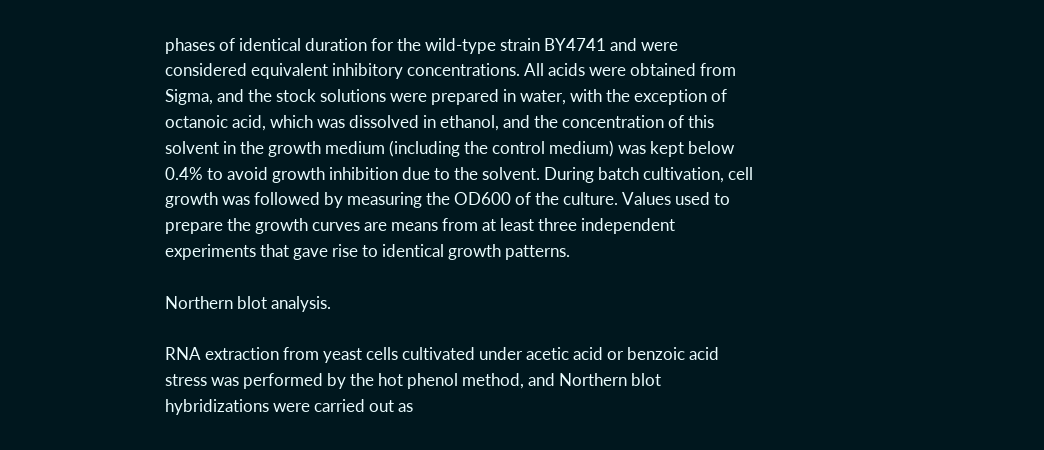phases of identical duration for the wild-type strain BY4741 and were considered equivalent inhibitory concentrations. All acids were obtained from Sigma, and the stock solutions were prepared in water, with the exception of octanoic acid, which was dissolved in ethanol, and the concentration of this solvent in the growth medium (including the control medium) was kept below 0.4% to avoid growth inhibition due to the solvent. During batch cultivation, cell growth was followed by measuring the OD600 of the culture. Values used to prepare the growth curves are means from at least three independent experiments that gave rise to identical growth patterns.

Northern blot analysis.

RNA extraction from yeast cells cultivated under acetic acid or benzoic acid stress was performed by the hot phenol method, and Northern blot hybridizations were carried out as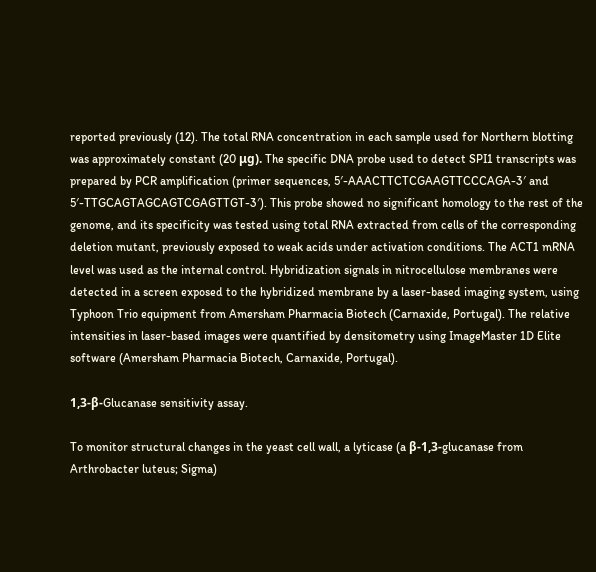reported previously (12). The total RNA concentration in each sample used for Northern blotting was approximately constant (20 μg). The specific DNA probe used to detect SPI1 transcripts was prepared by PCR amplification (primer sequences, 5′-AAACTTCTCGAAGTTCCCAGA-3′ and 5′-TTGCAGTAGCAGTCGAGTTGT-3′). This probe showed no significant homology to the rest of the genome, and its specificity was tested using total RNA extracted from cells of the corresponding deletion mutant, previously exposed to weak acids under activation conditions. The ACT1 mRNA level was used as the internal control. Hybridization signals in nitrocellulose membranes were detected in a screen exposed to the hybridized membrane by a laser-based imaging system, using Typhoon Trio equipment from Amersham Pharmacia Biotech (Carnaxide, Portugal). The relative intensities in laser-based images were quantified by densitometry using ImageMaster 1D Elite software (Amersham Pharmacia Biotech, Carnaxide, Portugal).

1,3-β-Glucanase sensitivity assay.

To monitor structural changes in the yeast cell wall, a lyticase (a β-1,3-glucanase from Arthrobacter luteus; Sigma)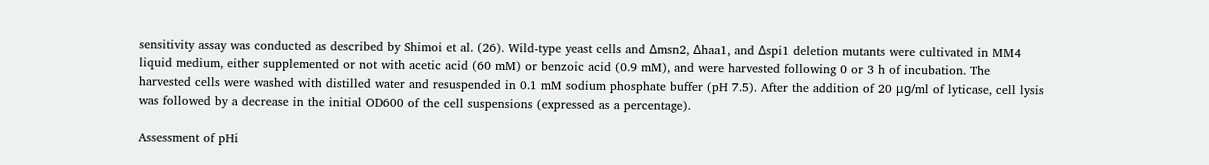sensitivity assay was conducted as described by Shimoi et al. (26). Wild-type yeast cells and Δmsn2, Δhaa1, and Δspi1 deletion mutants were cultivated in MM4 liquid medium, either supplemented or not with acetic acid (60 mM) or benzoic acid (0.9 mM), and were harvested following 0 or 3 h of incubation. The harvested cells were washed with distilled water and resuspended in 0.1 mM sodium phosphate buffer (pH 7.5). After the addition of 20 μg/ml of lyticase, cell lysis was followed by a decrease in the initial OD600 of the cell suspensions (expressed as a percentage).

Assessment of pHi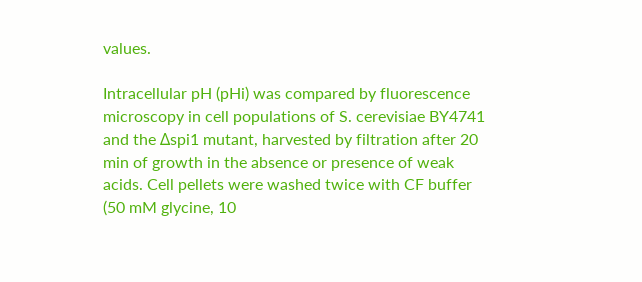values.

Intracellular pH (pHi) was compared by fluorescence microscopy in cell populations of S. cerevisiae BY4741 and the Δspi1 mutant, harvested by filtration after 20 min of growth in the absence or presence of weak acids. Cell pellets were washed twice with CF buffer (50 mM glycine, 10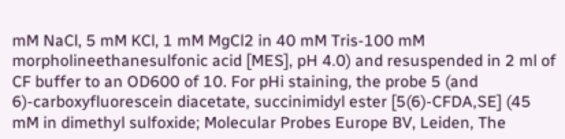mM NaCl, 5 mM KCl, 1 mM MgCl2 in 40 mM Tris-100 mM morpholineethanesulfonic acid [MES], pH 4.0) and resuspended in 2 ml of CF buffer to an OD600 of 10. For pHi staining, the probe 5 (and 6)-carboxyfluorescein diacetate, succinimidyl ester [5(6)-CFDA,SE] (45 mM in dimethyl sulfoxide; Molecular Probes Europe BV, Leiden, The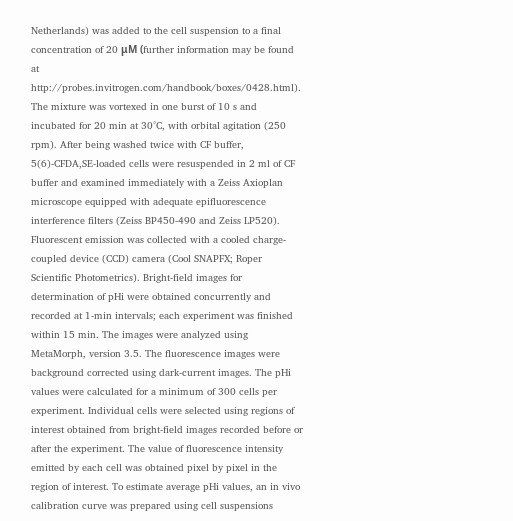Netherlands) was added to the cell suspension to a final concentration of 20 μM (further information may be found at http://probes.invitrogen.com/handbook/boxes/0428.html). The mixture was vortexed in one burst of 10 s and incubated for 20 min at 30°C, with orbital agitation (250 rpm). After being washed twice with CF buffer, 5(6)-CFDA,SE-loaded cells were resuspended in 2 ml of CF buffer and examined immediately with a Zeiss Axioplan microscope equipped with adequate epifluorescence interference filters (Zeiss BP450-490 and Zeiss LP520). Fluorescent emission was collected with a cooled charge-coupled device (CCD) camera (Cool SNAPFX; Roper Scientific Photometrics). Bright-field images for determination of pHi were obtained concurrently and recorded at 1-min intervals; each experiment was finished within 15 min. The images were analyzed using MetaMorph, version 3.5. The fluorescence images were background corrected using dark-current images. The pHi values were calculated for a minimum of 300 cells per experiment. Individual cells were selected using regions of interest obtained from bright-field images recorded before or after the experiment. The value of fluorescence intensity emitted by each cell was obtained pixel by pixel in the region of interest. To estimate average pHi values, an in vivo calibration curve was prepared using cell suspensions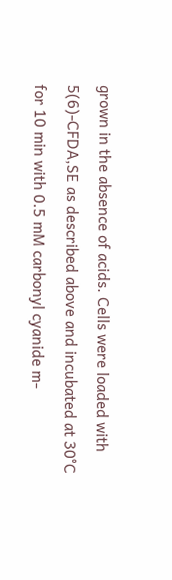grown in the absence of acids. Cells were loaded with 5(6)-CFDA,SE as described above and incubated at 30°C for 10 min with 0.5 mM carbonyl cyanide m-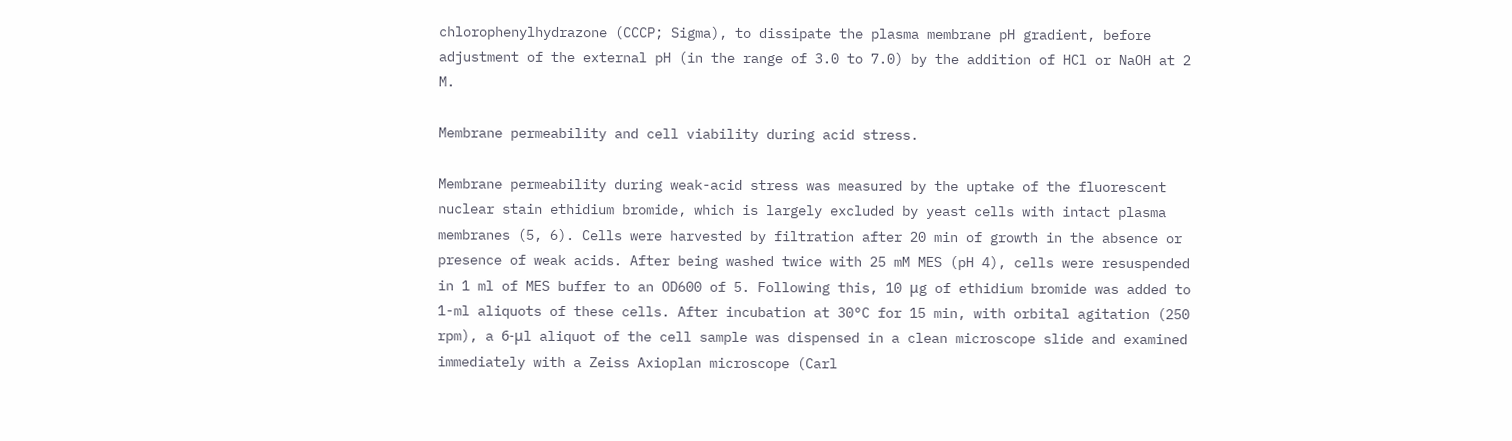chlorophenylhydrazone (CCCP; Sigma), to dissipate the plasma membrane pH gradient, before adjustment of the external pH (in the range of 3.0 to 7.0) by the addition of HCl or NaOH at 2 M.

Membrane permeability and cell viability during acid stress.

Membrane permeability during weak-acid stress was measured by the uptake of the fluorescent nuclear stain ethidium bromide, which is largely excluded by yeast cells with intact plasma membranes (5, 6). Cells were harvested by filtration after 20 min of growth in the absence or presence of weak acids. After being washed twice with 25 mM MES (pH 4), cells were resuspended in 1 ml of MES buffer to an OD600 of 5. Following this, 10 μg of ethidium bromide was added to 1-ml aliquots of these cells. After incubation at 30°C for 15 min, with orbital agitation (250 rpm), a 6-μl aliquot of the cell sample was dispensed in a clean microscope slide and examined immediately with a Zeiss Axioplan microscope (Carl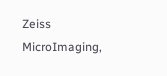Zeiss MicroImaging,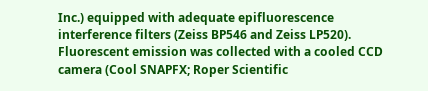Inc.) equipped with adequate epifluorescence interference filters (Zeiss BP546 and Zeiss LP520). Fluorescent emission was collected with a cooled CCD camera (Cool SNAPFX; Roper Scientific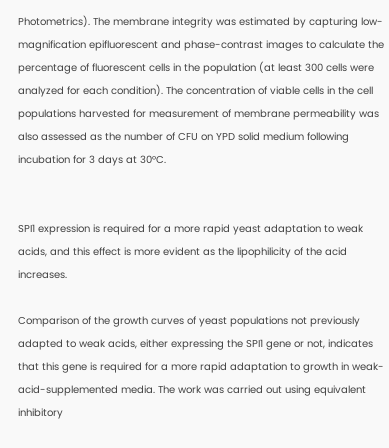Photometrics). The membrane integrity was estimated by capturing low-magnification epifluorescent and phase-contrast images to calculate the percentage of fluorescent cells in the population (at least 300 cells were analyzed for each condition). The concentration of viable cells in the cell populations harvested for measurement of membrane permeability was also assessed as the number of CFU on YPD solid medium following incubation for 3 days at 30°C.


SPI1 expression is required for a more rapid yeast adaptation to weak acids, and this effect is more evident as the lipophilicity of the acid increases.

Comparison of the growth curves of yeast populations not previously adapted to weak acids, either expressing the SPI1 gene or not, indicates that this gene is required for a more rapid adaptation to growth in weak-acid-supplemented media. The work was carried out using equivalent inhibitory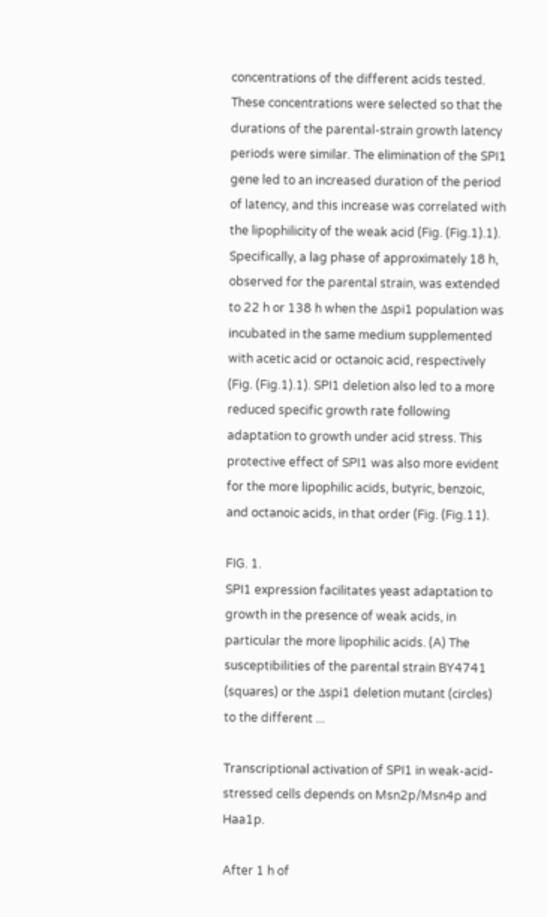concentrations of the different acids tested. These concentrations were selected so that the durations of the parental-strain growth latency periods were similar. The elimination of the SPI1 gene led to an increased duration of the period of latency, and this increase was correlated with the lipophilicity of the weak acid (Fig. (Fig.1).1). Specifically, a lag phase of approximately 18 h, observed for the parental strain, was extended to 22 h or 138 h when the Δspi1 population was incubated in the same medium supplemented with acetic acid or octanoic acid, respectively (Fig. (Fig.1).1). SPI1 deletion also led to a more reduced specific growth rate following adaptation to growth under acid stress. This protective effect of SPI1 was also more evident for the more lipophilic acids, butyric, benzoic, and octanoic acids, in that order (Fig. (Fig.11).

FIG. 1.
SPI1 expression facilitates yeast adaptation to growth in the presence of weak acids, in particular the more lipophilic acids. (A) The susceptibilities of the parental strain BY4741 (squares) or the Δspi1 deletion mutant (circles) to the different ...

Transcriptional activation of SPI1 in weak-acid-stressed cells depends on Msn2p/Msn4p and Haa1p.

After 1 h of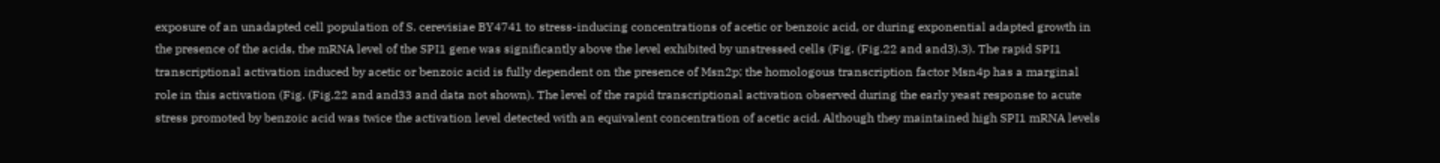exposure of an unadapted cell population of S. cerevisiae BY4741 to stress-inducing concentrations of acetic or benzoic acid, or during exponential adapted growth in the presence of the acids, the mRNA level of the SPI1 gene was significantly above the level exhibited by unstressed cells (Fig. (Fig.22 and and3).3). The rapid SPI1 transcriptional activation induced by acetic or benzoic acid is fully dependent on the presence of Msn2p; the homologous transcription factor Msn4p has a marginal role in this activation (Fig. (Fig.22 and and33 and data not shown). The level of the rapid transcriptional activation observed during the early yeast response to acute stress promoted by benzoic acid was twice the activation level detected with an equivalent concentration of acetic acid. Although they maintained high SPI1 mRNA levels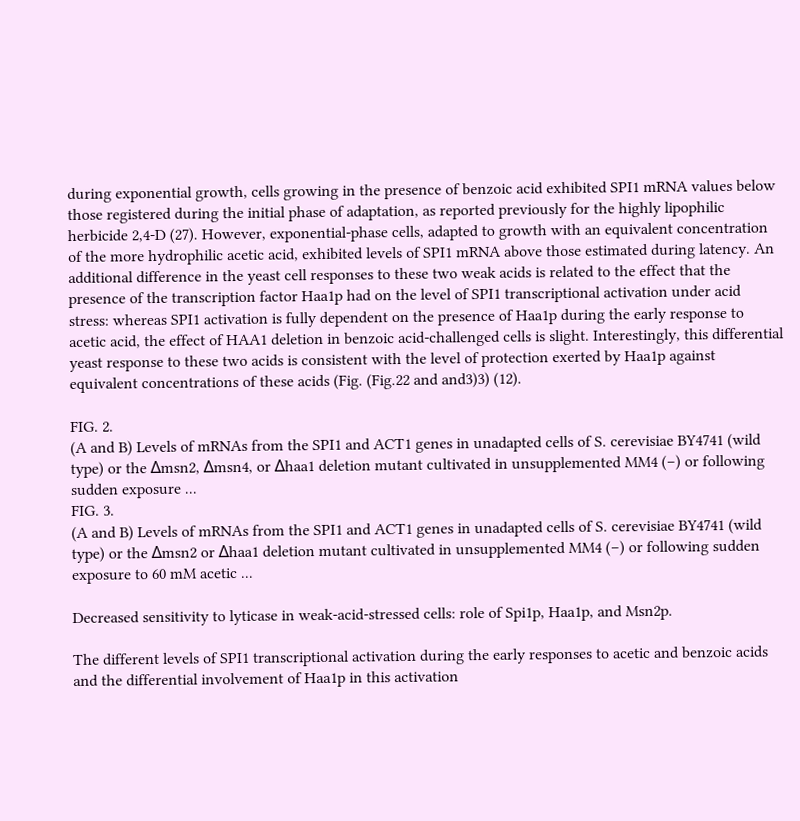during exponential growth, cells growing in the presence of benzoic acid exhibited SPI1 mRNA values below those registered during the initial phase of adaptation, as reported previously for the highly lipophilic herbicide 2,4-D (27). However, exponential-phase cells, adapted to growth with an equivalent concentration of the more hydrophilic acetic acid, exhibited levels of SPI1 mRNA above those estimated during latency. An additional difference in the yeast cell responses to these two weak acids is related to the effect that the presence of the transcription factor Haa1p had on the level of SPI1 transcriptional activation under acid stress: whereas SPI1 activation is fully dependent on the presence of Haa1p during the early response to acetic acid, the effect of HAA1 deletion in benzoic acid-challenged cells is slight. Interestingly, this differential yeast response to these two acids is consistent with the level of protection exerted by Haa1p against equivalent concentrations of these acids (Fig. (Fig.22 and and3)3) (12).

FIG. 2.
(A and B) Levels of mRNAs from the SPI1 and ACT1 genes in unadapted cells of S. cerevisiae BY4741 (wild type) or the Δmsn2, Δmsn4, or Δhaa1 deletion mutant cultivated in unsupplemented MM4 (−) or following sudden exposure ...
FIG. 3.
(A and B) Levels of mRNAs from the SPI1 and ACT1 genes in unadapted cells of S. cerevisiae BY4741 (wild type) or the Δmsn2 or Δhaa1 deletion mutant cultivated in unsupplemented MM4 (−) or following sudden exposure to 60 mM acetic ...

Decreased sensitivity to lyticase in weak-acid-stressed cells: role of Spi1p, Haa1p, and Msn2p.

The different levels of SPI1 transcriptional activation during the early responses to acetic and benzoic acids and the differential involvement of Haa1p in this activation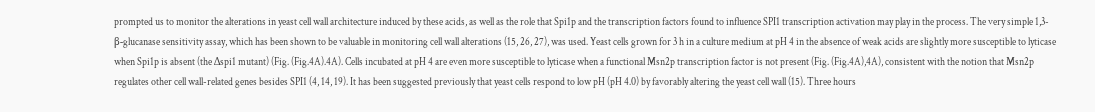prompted us to monitor the alterations in yeast cell wall architecture induced by these acids, as well as the role that Spi1p and the transcription factors found to influence SPI1 transcription activation may play in the process. The very simple 1,3-β-glucanase sensitivity assay, which has been shown to be valuable in monitoring cell wall alterations (15, 26, 27), was used. Yeast cells grown for 3 h in a culture medium at pH 4 in the absence of weak acids are slightly more susceptible to lyticase when Spi1p is absent (the Δspi1 mutant) (Fig. (Fig.4A).4A). Cells incubated at pH 4 are even more susceptible to lyticase when a functional Msn2p transcription factor is not present (Fig. (Fig.4A),4A), consistent with the notion that Msn2p regulates other cell wall-related genes besides SPI1 (4, 14, 19). It has been suggested previously that yeast cells respond to low pH (pH 4.0) by favorably altering the yeast cell wall (15). Three hours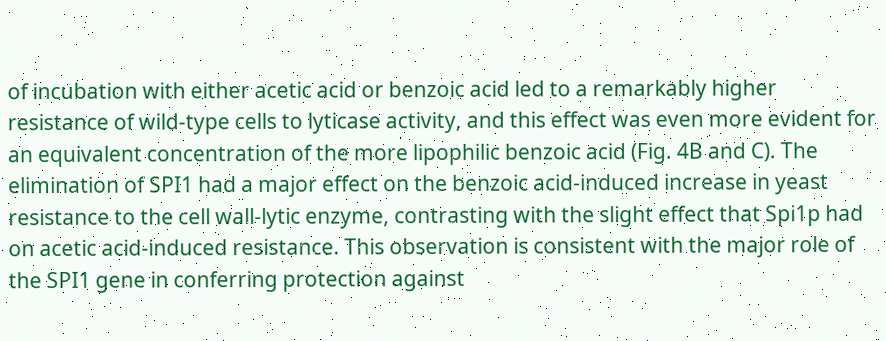of incubation with either acetic acid or benzoic acid led to a remarkably higher resistance of wild-type cells to lyticase activity, and this effect was even more evident for an equivalent concentration of the more lipophilic benzoic acid (Fig. 4B and C). The elimination of SPI1 had a major effect on the benzoic acid-induced increase in yeast resistance to the cell wall-lytic enzyme, contrasting with the slight effect that Spi1p had on acetic acid-induced resistance. This observation is consistent with the major role of the SPI1 gene in conferring protection against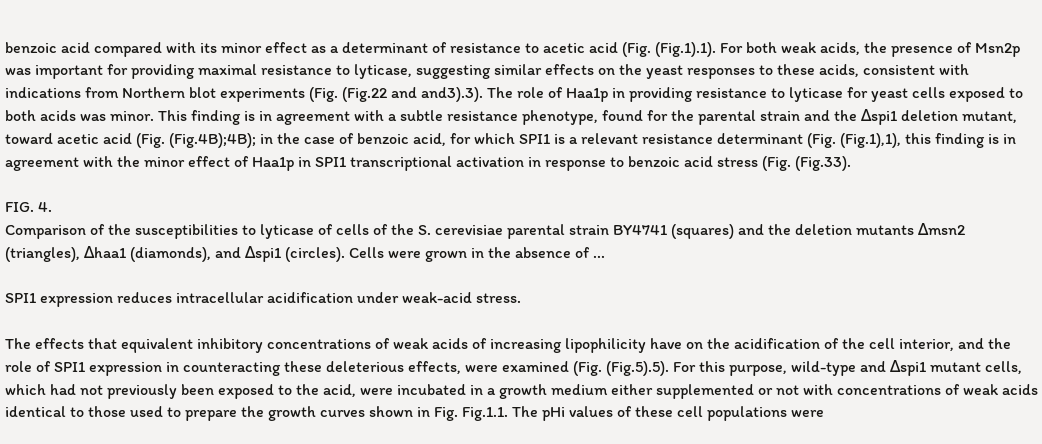benzoic acid compared with its minor effect as a determinant of resistance to acetic acid (Fig. (Fig.1).1). For both weak acids, the presence of Msn2p was important for providing maximal resistance to lyticase, suggesting similar effects on the yeast responses to these acids, consistent with indications from Northern blot experiments (Fig. (Fig.22 and and3).3). The role of Haa1p in providing resistance to lyticase for yeast cells exposed to both acids was minor. This finding is in agreement with a subtle resistance phenotype, found for the parental strain and the Δspi1 deletion mutant, toward acetic acid (Fig. (Fig.4B);4B); in the case of benzoic acid, for which SPI1 is a relevant resistance determinant (Fig. (Fig.1),1), this finding is in agreement with the minor effect of Haa1p in SPI1 transcriptional activation in response to benzoic acid stress (Fig. (Fig.33).

FIG. 4.
Comparison of the susceptibilities to lyticase of cells of the S. cerevisiae parental strain BY4741 (squares) and the deletion mutants Δmsn2 (triangles), Δhaa1 (diamonds), and Δspi1 (circles). Cells were grown in the absence of ...

SPI1 expression reduces intracellular acidification under weak-acid stress.

The effects that equivalent inhibitory concentrations of weak acids of increasing lipophilicity have on the acidification of the cell interior, and the role of SPI1 expression in counteracting these deleterious effects, were examined (Fig. (Fig.5).5). For this purpose, wild-type and Δspi1 mutant cells, which had not previously been exposed to the acid, were incubated in a growth medium either supplemented or not with concentrations of weak acids identical to those used to prepare the growth curves shown in Fig. Fig.1.1. The pHi values of these cell populations were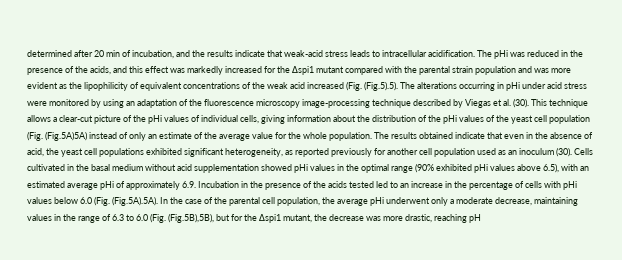determined after 20 min of incubation, and the results indicate that weak-acid stress leads to intracellular acidification. The pHi was reduced in the presence of the acids, and this effect was markedly increased for the Δspi1 mutant compared with the parental strain population and was more evident as the lipophilicity of equivalent concentrations of the weak acid increased (Fig. (Fig.5).5). The alterations occurring in pHi under acid stress were monitored by using an adaptation of the fluorescence microscopy image-processing technique described by Viegas et al. (30). This technique allows a clear-cut picture of the pHi values of individual cells, giving information about the distribution of the pHi values of the yeast cell population (Fig. (Fig.5A)5A) instead of only an estimate of the average value for the whole population. The results obtained indicate that even in the absence of acid, the yeast cell populations exhibited significant heterogeneity, as reported previously for another cell population used as an inoculum (30). Cells cultivated in the basal medium without acid supplementation showed pHi values in the optimal range (90% exhibited pHi values above 6.5), with an estimated average pHi of approximately 6.9. Incubation in the presence of the acids tested led to an increase in the percentage of cells with pHi values below 6.0 (Fig. (Fig.5A).5A). In the case of the parental cell population, the average pHi underwent only a moderate decrease, maintaining values in the range of 6.3 to 6.0 (Fig. (Fig.5B),5B), but for the Δspi1 mutant, the decrease was more drastic, reaching pH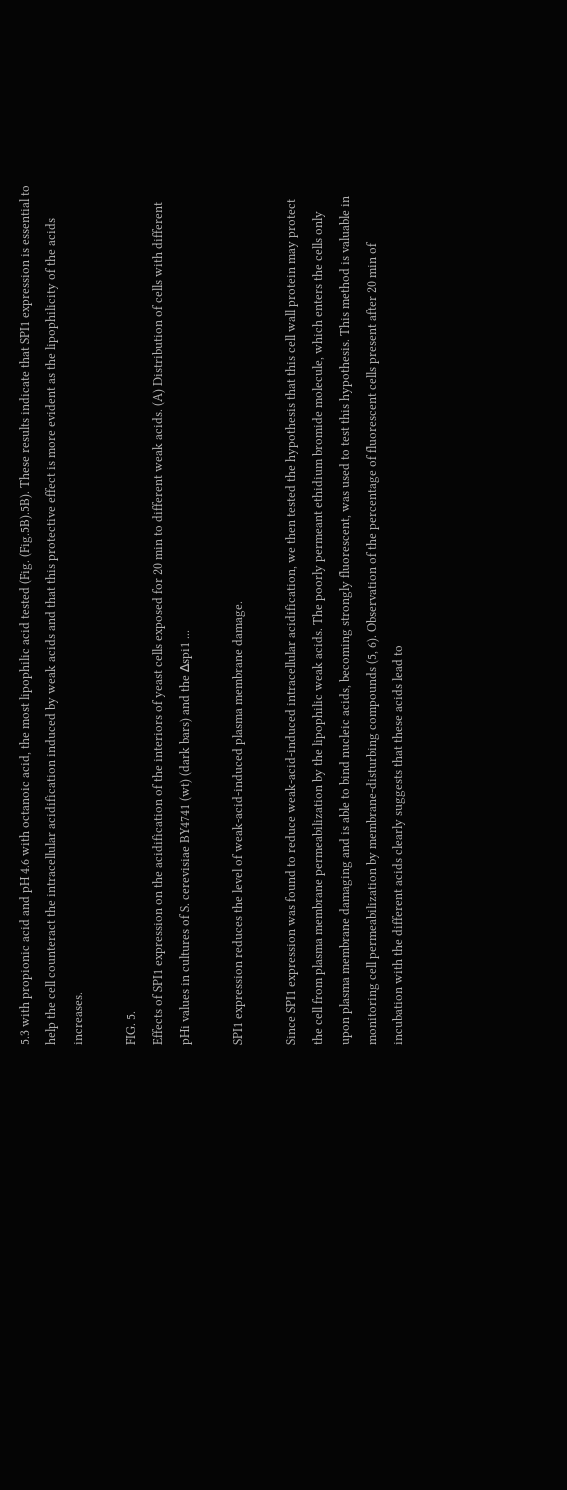5.3 with propionic acid and pH 4.6 with octanoic acid, the most lipophilic acid tested (Fig. (Fig.5B).5B). These results indicate that SPI1 expression is essential to help the cell counteract the intracellular acidification induced by weak acids and that this protective effect is more evident as the lipophilicity of the acids increases.

FIG. 5.
Effects of SPI1 expression on the acidification of the interiors of yeast cells exposed for 20 min to different weak acids. (A) Distribution of cells with different pHi values in cultures of S. cerevisiae BY4741 (wt) (dark bars) and the Δspi1 ...

SPI1 expression reduces the level of weak-acid-induced plasma membrane damage.

Since SPI1 expression was found to reduce weak-acid-induced intracellular acidification, we then tested the hypothesis that this cell wall protein may protect the cell from plasma membrane permeabilization by the lipophilic weak acids. The poorly permeant ethidium bromide molecule, which enters the cells only upon plasma membrane damaging and is able to bind nucleic acids, becoming strongly fluorescent, was used to test this hypothesis. This method is valuable in monitoring cell permeabilization by membrane-disturbing compounds (5, 6). Observation of the percentage of fluorescent cells present after 20 min of incubation with the different acids clearly suggests that these acids lead to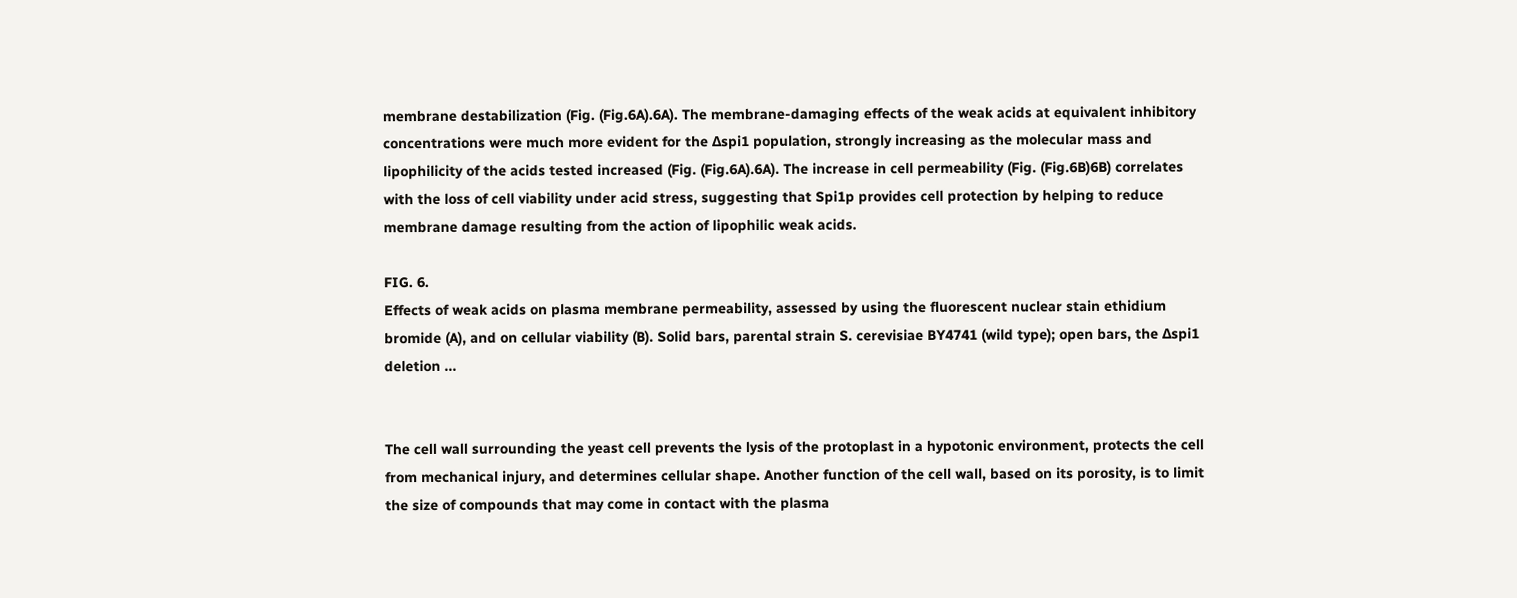membrane destabilization (Fig. (Fig.6A).6A). The membrane-damaging effects of the weak acids at equivalent inhibitory concentrations were much more evident for the Δspi1 population, strongly increasing as the molecular mass and lipophilicity of the acids tested increased (Fig. (Fig.6A).6A). The increase in cell permeability (Fig. (Fig.6B)6B) correlates with the loss of cell viability under acid stress, suggesting that Spi1p provides cell protection by helping to reduce membrane damage resulting from the action of lipophilic weak acids.

FIG. 6.
Effects of weak acids on plasma membrane permeability, assessed by using the fluorescent nuclear stain ethidium bromide (A), and on cellular viability (B). Solid bars, parental strain S. cerevisiae BY4741 (wild type); open bars, the Δspi1 deletion ...


The cell wall surrounding the yeast cell prevents the lysis of the protoplast in a hypotonic environment, protects the cell from mechanical injury, and determines cellular shape. Another function of the cell wall, based on its porosity, is to limit the size of compounds that may come in contact with the plasma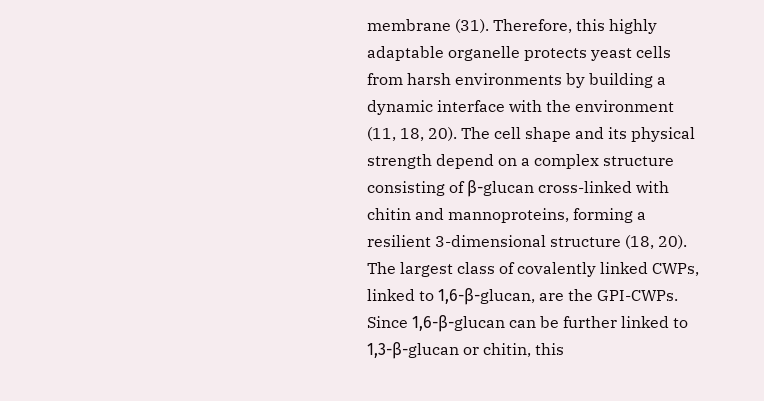membrane (31). Therefore, this highly adaptable organelle protects yeast cells from harsh environments by building a dynamic interface with the environment (11, 18, 20). The cell shape and its physical strength depend on a complex structure consisting of β-glucan cross-linked with chitin and mannoproteins, forming a resilient 3-dimensional structure (18, 20). The largest class of covalently linked CWPs, linked to 1,6-β-glucan, are the GPI-CWPs. Since 1,6-β-glucan can be further linked to 1,3-β-glucan or chitin, this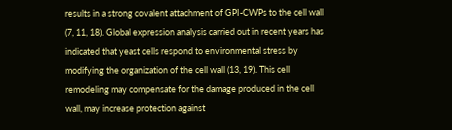results in a strong covalent attachment of GPI-CWPs to the cell wall (7, 11, 18). Global expression analysis carried out in recent years has indicated that yeast cells respond to environmental stress by modifying the organization of the cell wall (13, 19). This cell remodeling may compensate for the damage produced in the cell wall, may increase protection against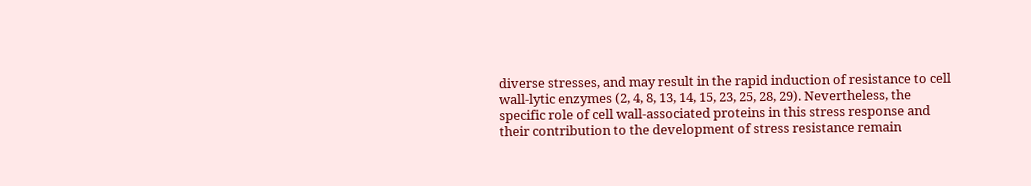diverse stresses, and may result in the rapid induction of resistance to cell wall-lytic enzymes (2, 4, 8, 13, 14, 15, 23, 25, 28, 29). Nevertheless, the specific role of cell wall-associated proteins in this stress response and their contribution to the development of stress resistance remain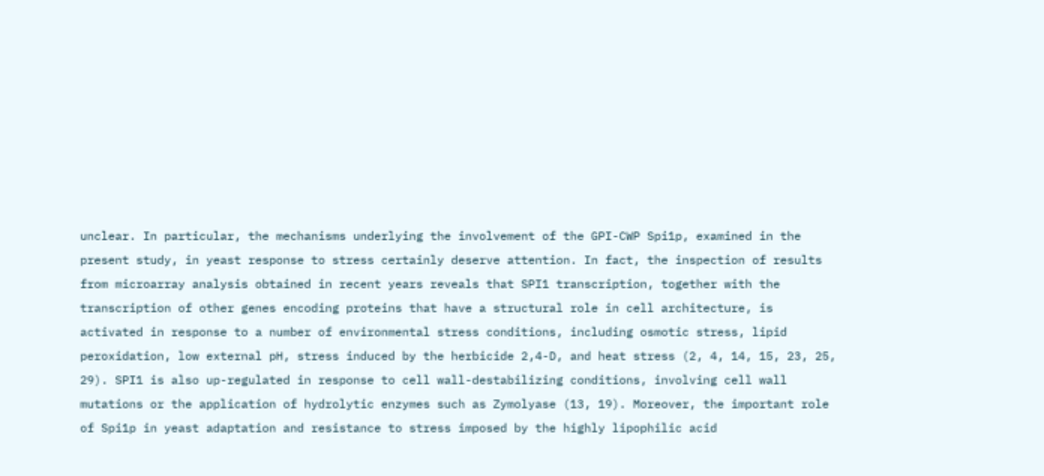unclear. In particular, the mechanisms underlying the involvement of the GPI-CWP Spi1p, examined in the present study, in yeast response to stress certainly deserve attention. In fact, the inspection of results from microarray analysis obtained in recent years reveals that SPI1 transcription, together with the transcription of other genes encoding proteins that have a structural role in cell architecture, is activated in response to a number of environmental stress conditions, including osmotic stress, lipid peroxidation, low external pH, stress induced by the herbicide 2,4-D, and heat stress (2, 4, 14, 15, 23, 25, 29). SPI1 is also up-regulated in response to cell wall-destabilizing conditions, involving cell wall mutations or the application of hydrolytic enzymes such as Zymolyase (13, 19). Moreover, the important role of Spi1p in yeast adaptation and resistance to stress imposed by the highly lipophilic acid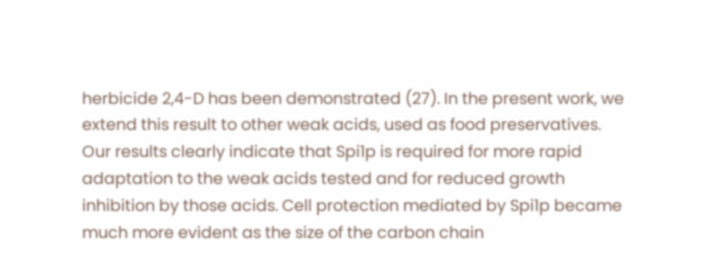herbicide 2,4-D has been demonstrated (27). In the present work, we extend this result to other weak acids, used as food preservatives. Our results clearly indicate that Spi1p is required for more rapid adaptation to the weak acids tested and for reduced growth inhibition by those acids. Cell protection mediated by Spi1p became much more evident as the size of the carbon chain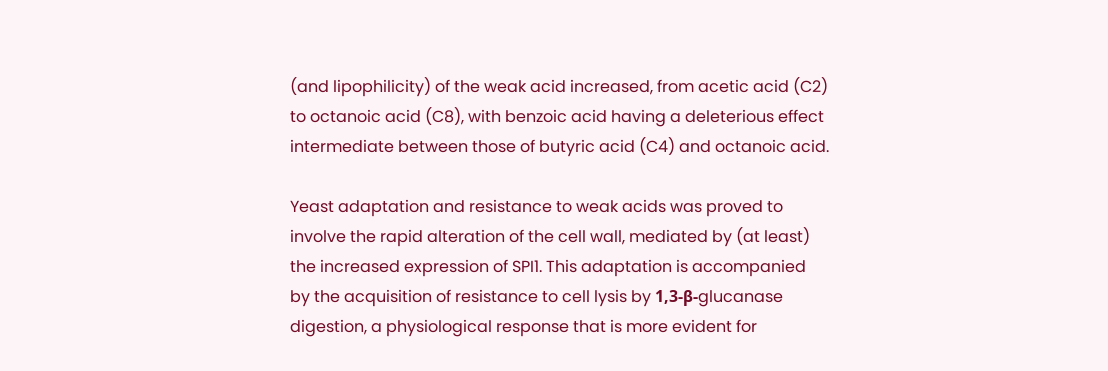(and lipophilicity) of the weak acid increased, from acetic acid (C2) to octanoic acid (C8), with benzoic acid having a deleterious effect intermediate between those of butyric acid (C4) and octanoic acid.

Yeast adaptation and resistance to weak acids was proved to involve the rapid alteration of the cell wall, mediated by (at least) the increased expression of SPI1. This adaptation is accompanied by the acquisition of resistance to cell lysis by 1,3-β-glucanase digestion, a physiological response that is more evident for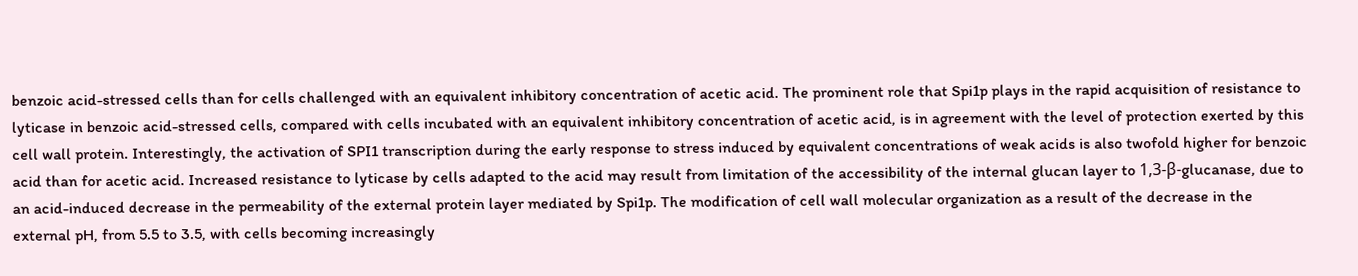benzoic acid-stressed cells than for cells challenged with an equivalent inhibitory concentration of acetic acid. The prominent role that Spi1p plays in the rapid acquisition of resistance to lyticase in benzoic acid-stressed cells, compared with cells incubated with an equivalent inhibitory concentration of acetic acid, is in agreement with the level of protection exerted by this cell wall protein. Interestingly, the activation of SPI1 transcription during the early response to stress induced by equivalent concentrations of weak acids is also twofold higher for benzoic acid than for acetic acid. Increased resistance to lyticase by cells adapted to the acid may result from limitation of the accessibility of the internal glucan layer to 1,3-β-glucanase, due to an acid-induced decrease in the permeability of the external protein layer mediated by Spi1p. The modification of cell wall molecular organization as a result of the decrease in the external pH, from 5.5 to 3.5, with cells becoming increasingly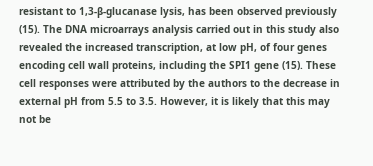resistant to 1,3-β-glucanase lysis, has been observed previously (15). The DNA microarrays analysis carried out in this study also revealed the increased transcription, at low pH, of four genes encoding cell wall proteins, including the SPI1 gene (15). These cell responses were attributed by the authors to the decrease in external pH from 5.5 to 3.5. However, it is likely that this may not be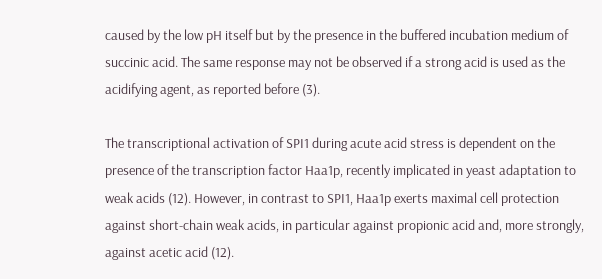caused by the low pH itself but by the presence in the buffered incubation medium of succinic acid. The same response may not be observed if a strong acid is used as the acidifying agent, as reported before (3).

The transcriptional activation of SPI1 during acute acid stress is dependent on the presence of the transcription factor Haa1p, recently implicated in yeast adaptation to weak acids (12). However, in contrast to SPI1, Haa1p exerts maximal cell protection against short-chain weak acids, in particular against propionic acid and, more strongly, against acetic acid (12).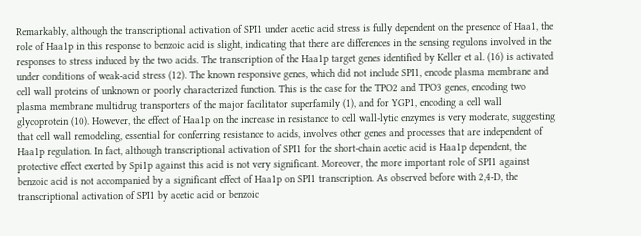Remarkably, although the transcriptional activation of SPI1 under acetic acid stress is fully dependent on the presence of Haa1, the role of Haa1p in this response to benzoic acid is slight, indicating that there are differences in the sensing regulons involved in the responses to stress induced by the two acids. The transcription of the Haa1p target genes identified by Keller et al. (16) is activated under conditions of weak-acid stress (12). The known responsive genes, which did not include SPI1, encode plasma membrane and cell wall proteins of unknown or poorly characterized function. This is the case for the TPO2 and TPO3 genes, encoding two plasma membrane multidrug transporters of the major facilitator superfamily (1), and for YGP1, encoding a cell wall glycoprotein (10). However, the effect of Haa1p on the increase in resistance to cell wall-lytic enzymes is very moderate, suggesting that cell wall remodeling, essential for conferring resistance to acids, involves other genes and processes that are independent of Haa1p regulation. In fact, although transcriptional activation of SPI1 for the short-chain acetic acid is Haa1p dependent, the protective effect exerted by Spi1p against this acid is not very significant. Moreover, the more important role of SPI1 against benzoic acid is not accompanied by a significant effect of Haa1p on SPI1 transcription. As observed before with 2,4-D, the transcriptional activation of SPI1 by acetic acid or benzoic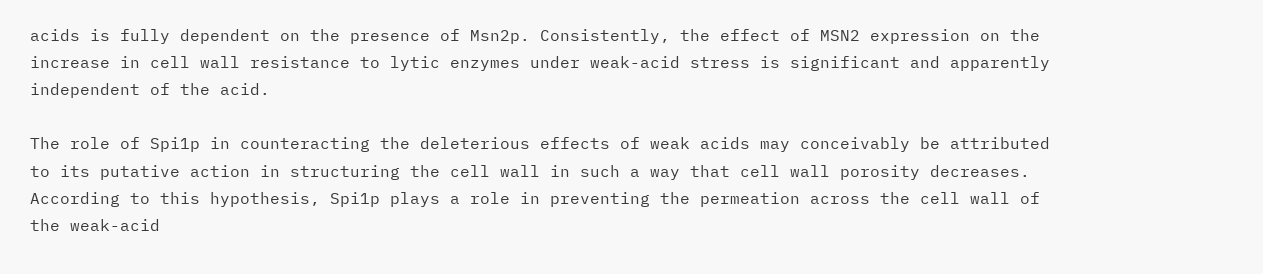acids is fully dependent on the presence of Msn2p. Consistently, the effect of MSN2 expression on the increase in cell wall resistance to lytic enzymes under weak-acid stress is significant and apparently independent of the acid.

The role of Spi1p in counteracting the deleterious effects of weak acids may conceivably be attributed to its putative action in structuring the cell wall in such a way that cell wall porosity decreases. According to this hypothesis, Spi1p plays a role in preventing the permeation across the cell wall of the weak-acid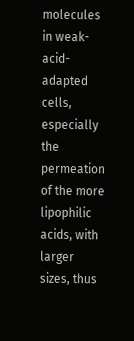molecules in weak-acid-adapted cells, especially the permeation of the more lipophilic acids, with larger sizes, thus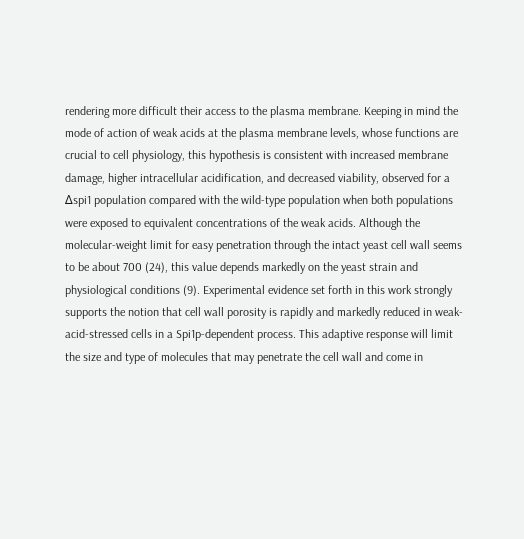rendering more difficult their access to the plasma membrane. Keeping in mind the mode of action of weak acids at the plasma membrane levels, whose functions are crucial to cell physiology, this hypothesis is consistent with increased membrane damage, higher intracellular acidification, and decreased viability, observed for a Δspi1 population compared with the wild-type population when both populations were exposed to equivalent concentrations of the weak acids. Although the molecular-weight limit for easy penetration through the intact yeast cell wall seems to be about 700 (24), this value depends markedly on the yeast strain and physiological conditions (9). Experimental evidence set forth in this work strongly supports the notion that cell wall porosity is rapidly and markedly reduced in weak-acid-stressed cells in a Spi1p-dependent process. This adaptive response will limit the size and type of molecules that may penetrate the cell wall and come in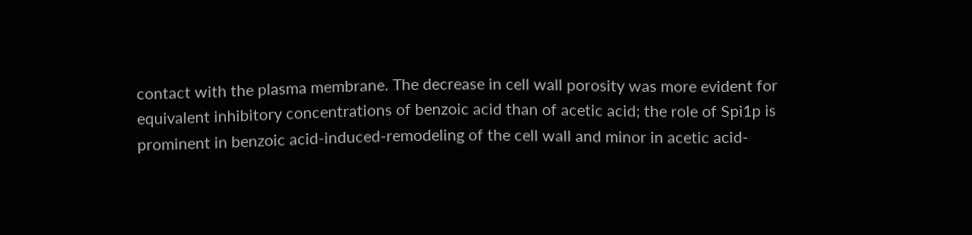contact with the plasma membrane. The decrease in cell wall porosity was more evident for equivalent inhibitory concentrations of benzoic acid than of acetic acid; the role of Spi1p is prominent in benzoic acid-induced-remodeling of the cell wall and minor in acetic acid-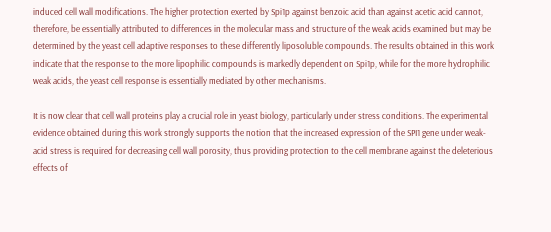induced cell wall modifications. The higher protection exerted by Spi1p against benzoic acid than against acetic acid cannot, therefore, be essentially attributed to differences in the molecular mass and structure of the weak acids examined but may be determined by the yeast cell adaptive responses to these differently liposoluble compounds. The results obtained in this work indicate that the response to the more lipophilic compounds is markedly dependent on Spi1p, while for the more hydrophilic weak acids, the yeast cell response is essentially mediated by other mechanisms.

It is now clear that cell wall proteins play a crucial role in yeast biology, particularly under stress conditions. The experimental evidence obtained during this work strongly supports the notion that the increased expression of the SPI1 gene under weak-acid stress is required for decreasing cell wall porosity, thus providing protection to the cell membrane against the deleterious effects of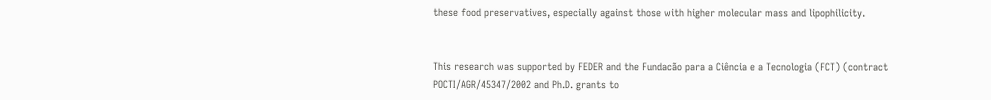these food preservatives, especially against those with higher molecular mass and lipophilicity.


This research was supported by FEDER and the Fundacão para a Ciência e a Tecnologia (FCT) (contract POCTI/AGR/45347/2002 and Ph.D. grants to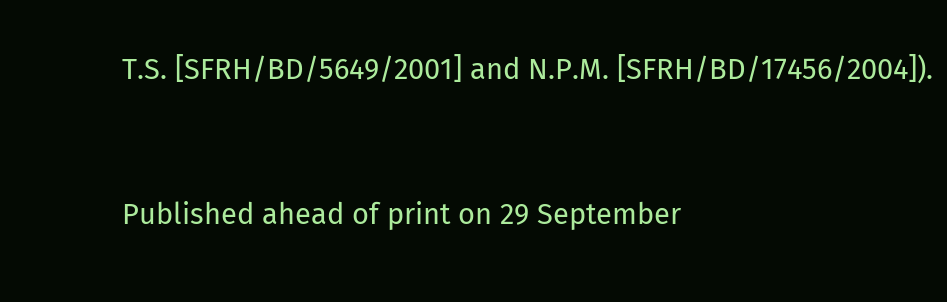T.S. [SFRH/BD/5649/2001] and N.P.M. [SFRH/BD/17456/2004]).


Published ahead of print on 29 September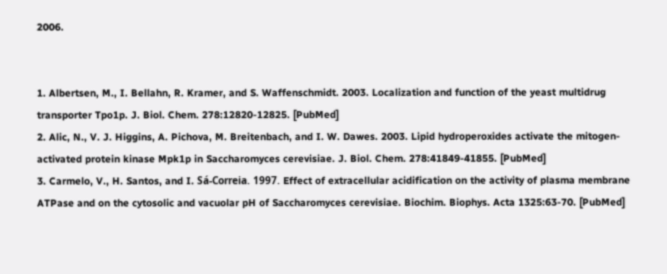2006.


1. Albertsen, M., I. Bellahn, R. Kramer, and S. Waffenschmidt. 2003. Localization and function of the yeast multidrug transporter Tpo1p. J. Biol. Chem. 278:12820-12825. [PubMed]
2. Alic, N., V. J. Higgins, A. Pichova, M. Breitenbach, and I. W. Dawes. 2003. Lipid hydroperoxides activate the mitogen-activated protein kinase Mpk1p in Saccharomyces cerevisiae. J. Biol. Chem. 278:41849-41855. [PubMed]
3. Carmelo, V., H. Santos, and I. Sá-Correia. 1997. Effect of extracellular acidification on the activity of plasma membrane ATPase and on the cytosolic and vacuolar pH of Saccharomyces cerevisiae. Biochim. Biophys. Acta 1325:63-70. [PubMed]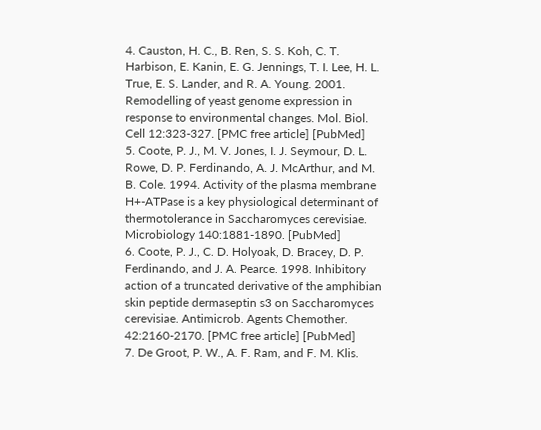4. Causton, H. C., B. Ren, S. S. Koh, C. T. Harbison, E. Kanin, E. G. Jennings, T. I. Lee, H. L. True, E. S. Lander, and R. A. Young. 2001. Remodelling of yeast genome expression in response to environmental changes. Mol. Biol. Cell 12:323-327. [PMC free article] [PubMed]
5. Coote, P. J., M. V. Jones, I. J. Seymour, D. L. Rowe, D. P. Ferdinando, A. J. McArthur, and M. B. Cole. 1994. Activity of the plasma membrane H+-ATPase is a key physiological determinant of thermotolerance in Saccharomyces cerevisiae. Microbiology 140:1881-1890. [PubMed]
6. Coote, P. J., C. D. Holyoak, D. Bracey, D. P. Ferdinando, and J. A. Pearce. 1998. Inhibitory action of a truncated derivative of the amphibian skin peptide dermaseptin s3 on Saccharomyces cerevisiae. Antimicrob. Agents Chemother. 42:2160-2170. [PMC free article] [PubMed]
7. De Groot, P. W., A. F. Ram, and F. M. Klis.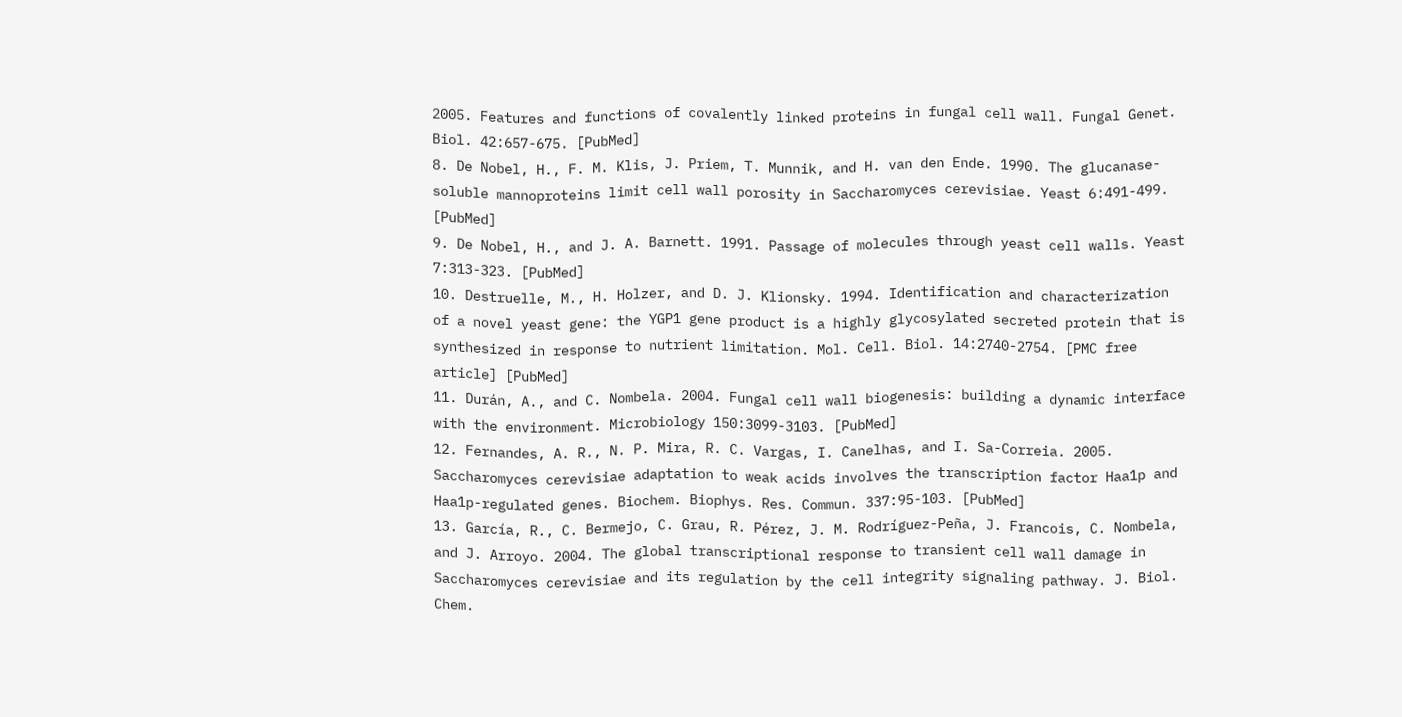2005. Features and functions of covalently linked proteins in fungal cell wall. Fungal Genet. Biol. 42:657-675. [PubMed]
8. De Nobel, H., F. M. Klis, J. Priem, T. Munnik, and H. van den Ende. 1990. The glucanase-soluble mannoproteins limit cell wall porosity in Saccharomyces cerevisiae. Yeast 6:491-499. [PubMed]
9. De Nobel, H., and J. A. Barnett. 1991. Passage of molecules through yeast cell walls. Yeast 7:313-323. [PubMed]
10. Destruelle, M., H. Holzer, and D. J. Klionsky. 1994. Identification and characterization of a novel yeast gene: the YGP1 gene product is a highly glycosylated secreted protein that is synthesized in response to nutrient limitation. Mol. Cell. Biol. 14:2740-2754. [PMC free article] [PubMed]
11. Durán, A., and C. Nombela. 2004. Fungal cell wall biogenesis: building a dynamic interface with the environment. Microbiology 150:3099-3103. [PubMed]
12. Fernandes, A. R., N. P. Mira, R. C. Vargas, I. Canelhas, and I. Sa-Correia. 2005. Saccharomyces cerevisiae adaptation to weak acids involves the transcription factor Haa1p and Haa1p-regulated genes. Biochem. Biophys. Res. Commun. 337:95-103. [PubMed]
13. García, R., C. Bermejo, C. Grau, R. Pérez, J. M. Rodríguez-Peña, J. Francois, C. Nombela, and J. Arroyo. 2004. The global transcriptional response to transient cell wall damage in Saccharomyces cerevisiae and its regulation by the cell integrity signaling pathway. J. Biol. Chem.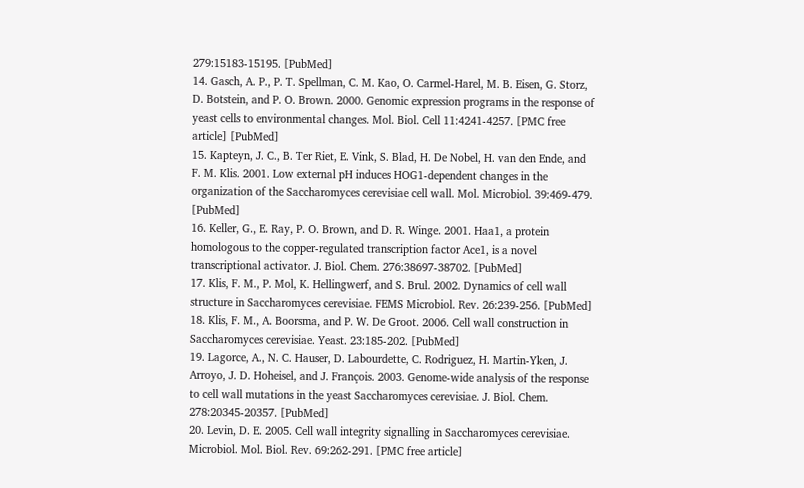279:15183-15195. [PubMed]
14. Gasch, A. P., P. T. Spellman, C. M. Kao, O. Carmel-Harel, M. B. Eisen, G. Storz, D. Botstein, and P. O. Brown. 2000. Genomic expression programs in the response of yeast cells to environmental changes. Mol. Biol. Cell 11:4241-4257. [PMC free article] [PubMed]
15. Kapteyn, J. C., B. Ter Riet, E. Vink, S. Blad, H. De Nobel, H. van den Ende, and F. M. Klis. 2001. Low external pH induces HOG1-dependent changes in the organization of the Saccharomyces cerevisiae cell wall. Mol. Microbiol. 39:469-479. [PubMed]
16. Keller, G., E. Ray, P. O. Brown, and D. R. Winge. 2001. Haa1, a protein homologous to the copper-regulated transcription factor Ace1, is a novel transcriptional activator. J. Biol. Chem. 276:38697-38702. [PubMed]
17. Klis, F. M., P. Mol, K. Hellingwerf, and S. Brul. 2002. Dynamics of cell wall structure in Saccharomyces cerevisiae. FEMS Microbiol. Rev. 26:239-256. [PubMed]
18. Klis, F. M., A. Boorsma, and P. W. De Groot. 2006. Cell wall construction in Saccharomyces cerevisiae. Yeast. 23:185-202. [PubMed]
19. Lagorce, A., N. C. Hauser, D. Labourdette, C. Rodriguez, H. Martin-Yken, J. Arroyo, J. D. Hoheisel, and J. François. 2003. Genome-wide analysis of the response to cell wall mutations in the yeast Saccharomyces cerevisiae. J. Biol. Chem. 278:20345-20357. [PubMed]
20. Levin, D. E. 2005. Cell wall integrity signalling in Saccharomyces cerevisiae. Microbiol. Mol. Biol. Rev. 69:262-291. [PMC free article]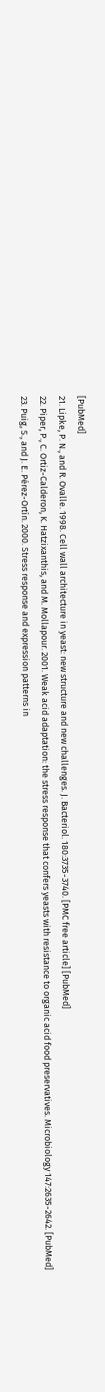[PubMed]
21. Lipke, P. N., and R. Ovalle. 1998. Cell wall architecture in yeast: new structure and new challenges. J. Bacteriol. 180:3735-3740. [PMC free article] [PubMed]
22. Piper, P., C. Ortiz-Calderon, K. Hatzixanthis, and M. Mollapour. 2001. Weak acid adaptation: the stress response that confers yeasts with resistance to organic acid food preservatives. Microbiology 147:2635-2642. [PubMed]
23. Puig, S., and J. E. Pérez-Ortín. 2000. Stress response and expression patterns in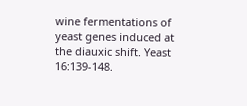wine fermentations of yeast genes induced at the diauxic shift. Yeast 16:139-148.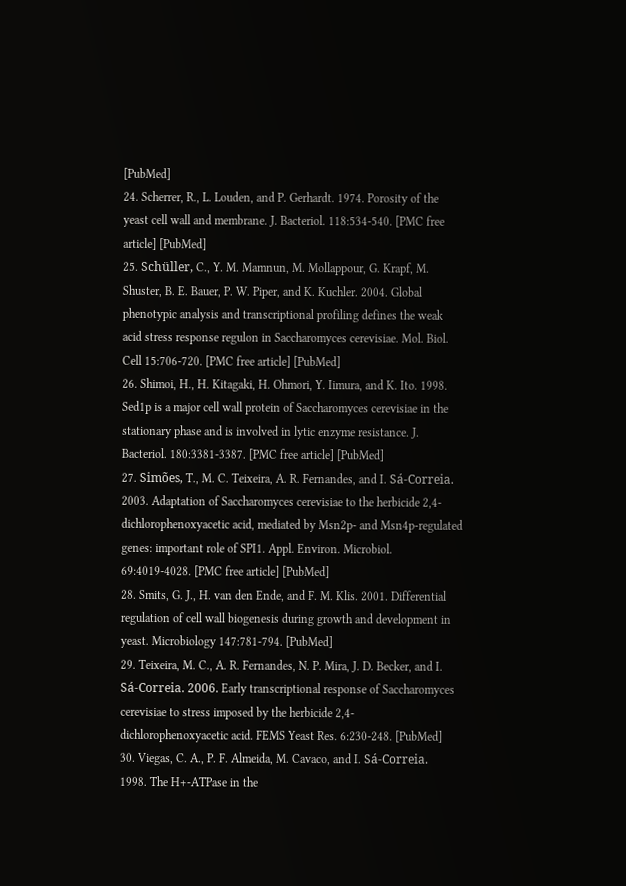[PubMed]
24. Scherrer, R., L. Louden, and P. Gerhardt. 1974. Porosity of the yeast cell wall and membrane. J. Bacteriol. 118:534-540. [PMC free article] [PubMed]
25. Schüller, C., Y. M. Mamnun, M. Mollappour, G. Krapf, M. Shuster, B. E. Bauer, P. W. Piper, and K. Kuchler. 2004. Global phenotypic analysis and transcriptional profiling defines the weak acid stress response regulon in Saccharomyces cerevisiae. Mol. Biol. Cell 15:706-720. [PMC free article] [PubMed]
26. Shimoi, H., H. Kitagaki, H. Ohmori, Y. Iimura, and K. Ito. 1998. Sed1p is a major cell wall protein of Saccharomyces cerevisiae in the stationary phase and is involved in lytic enzyme resistance. J. Bacteriol. 180:3381-3387. [PMC free article] [PubMed]
27. Simões, T., M. C. Teixeira, A. R. Fernandes, and I. Sá-Correia. 2003. Adaptation of Saccharomyces cerevisiae to the herbicide 2,4-dichlorophenoxyacetic acid, mediated by Msn2p- and Msn4p-regulated genes: important role of SPI1. Appl. Environ. Microbiol. 69:4019-4028. [PMC free article] [PubMed]
28. Smits, G. J., H. van den Ende, and F. M. Klis. 2001. Differential regulation of cell wall biogenesis during growth and development in yeast. Microbiology 147:781-794. [PubMed]
29. Teixeira, M. C., A. R. Fernandes, N. P. Mira, J. D. Becker, and I. Sá-Correia. 2006. Early transcriptional response of Saccharomyces cerevisiae to stress imposed by the herbicide 2,4-dichlorophenoxyacetic acid. FEMS Yeast Res. 6:230-248. [PubMed]
30. Viegas, C. A., P. F. Almeida, M. Cavaco, and I. Sá-Correia. 1998. The H+-ATPase in the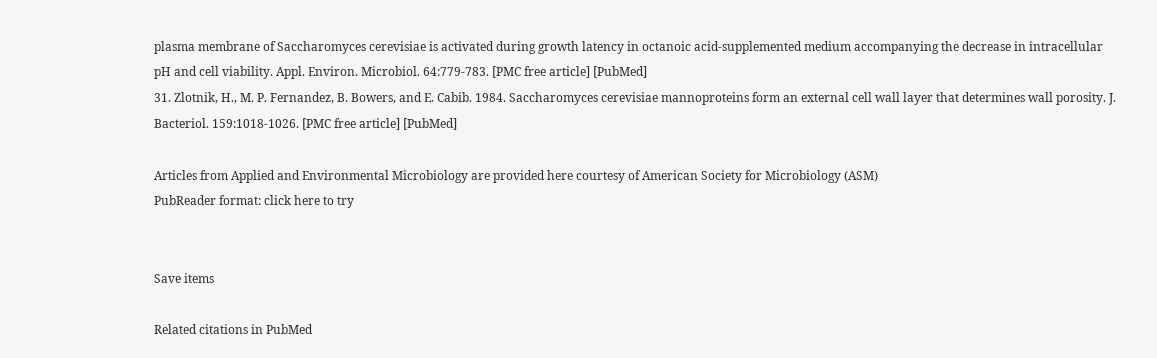plasma membrane of Saccharomyces cerevisiae is activated during growth latency in octanoic acid-supplemented medium accompanying the decrease in intracellular pH and cell viability. Appl. Environ. Microbiol. 64:779-783. [PMC free article] [PubMed]
31. Zlotnik, H., M. P. Fernandez, B. Bowers, and E. Cabib. 1984. Saccharomyces cerevisiae mannoproteins form an external cell wall layer that determines wall porosity. J. Bacteriol. 159:1018-1026. [PMC free article] [PubMed]

Articles from Applied and Environmental Microbiology are provided here courtesy of American Society for Microbiology (ASM)
PubReader format: click here to try


Save items

Related citations in PubMed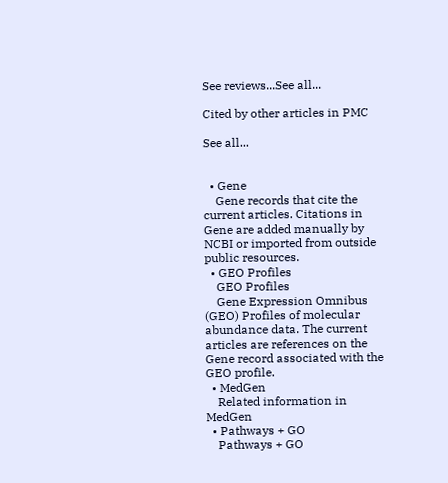See reviews...See all...

Cited by other articles in PMC

See all...


  • Gene
    Gene records that cite the current articles. Citations in Gene are added manually by NCBI or imported from outside public resources.
  • GEO Profiles
    GEO Profiles
    Gene Expression Omnibus (GEO) Profiles of molecular abundance data. The current articles are references on the Gene record associated with the GEO profile.
  • MedGen
    Related information in MedGen
  • Pathways + GO
    Pathways + GO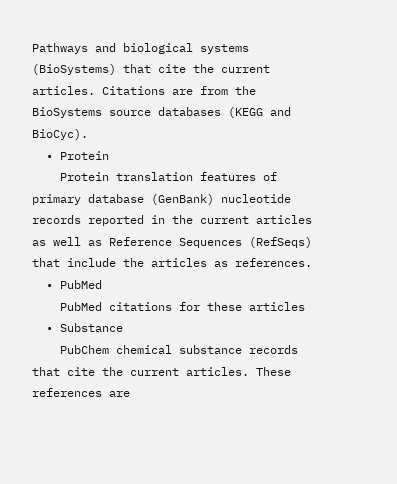Pathways and biological systems (BioSystems) that cite the current articles. Citations are from the BioSystems source databases (KEGG and BioCyc).
  • Protein
    Protein translation features of primary database (GenBank) nucleotide records reported in the current articles as well as Reference Sequences (RefSeqs) that include the articles as references.
  • PubMed
    PubMed citations for these articles
  • Substance
    PubChem chemical substance records that cite the current articles. These references are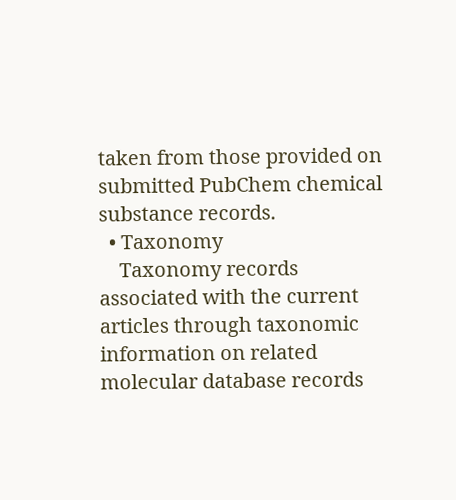taken from those provided on submitted PubChem chemical substance records.
  • Taxonomy
    Taxonomy records associated with the current articles through taxonomic information on related molecular database records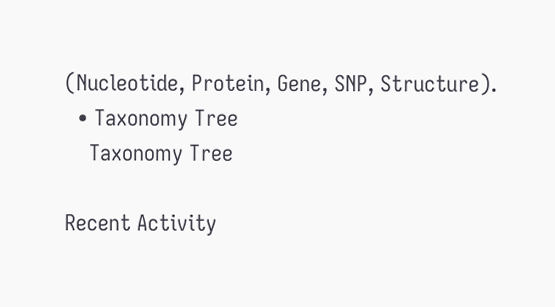(Nucleotide, Protein, Gene, SNP, Structure).
  • Taxonomy Tree
    Taxonomy Tree

Recent Activity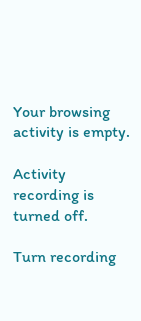Your browsing activity is empty.

Activity recording is turned off.

Turn recording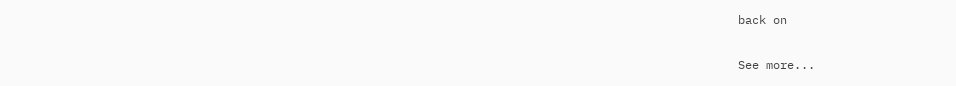back on

See more...